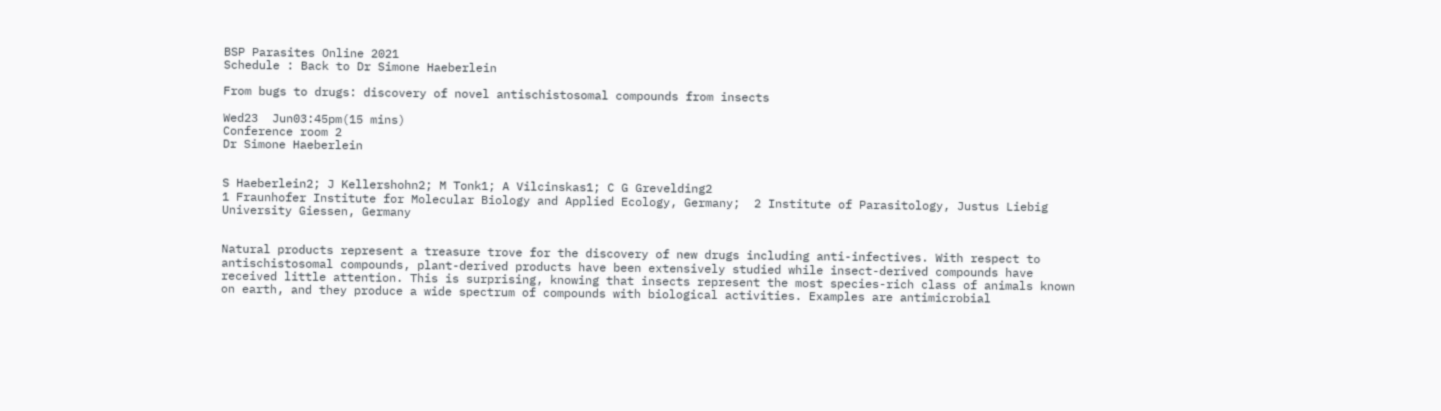BSP Parasites Online 2021
Schedule : Back to Dr Simone Haeberlein

From bugs to drugs: discovery of novel antischistosomal compounds from insects

Wed23  Jun03:45pm(15 mins)
Conference room 2
Dr Simone Haeberlein


S Haeberlein2; J Kellershohn2; M Tonk1; A Vilcinskas1; C G Grevelding2
1 Fraunhofer Institute for Molecular Biology and Applied Ecology, Germany;  2 Institute of Parasitology, Justus Liebig University Giessen, Germany


Natural products represent a treasure trove for the discovery of new drugs including anti-infectives. With respect to antischistosomal compounds, plant-derived products have been extensively studied while insect-derived compounds have received little attention. This is surprising, knowing that insects represent the most species-rich class of animals known on earth, and they produce a wide spectrum of compounds with biological activities. Examples are antimicrobial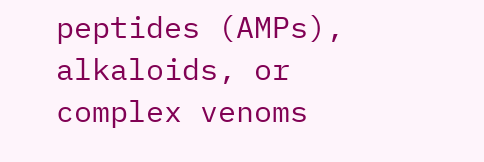peptides (AMPs), alkaloids, or complex venoms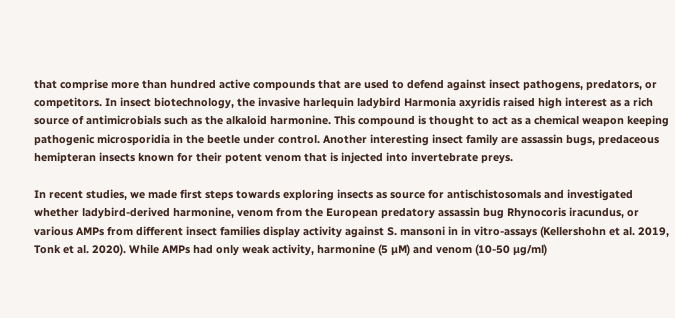that comprise more than hundred active compounds that are used to defend against insect pathogens, predators, or competitors. In insect biotechnology, the invasive harlequin ladybird Harmonia axyridis raised high interest as a rich source of antimicrobials such as the alkaloid harmonine. This compound is thought to act as a chemical weapon keeping pathogenic microsporidia in the beetle under control. Another interesting insect family are assassin bugs, predaceous hemipteran insects known for their potent venom that is injected into invertebrate preys.

In recent studies, we made first steps towards exploring insects as source for antischistosomals and investigated whether ladybird-derived harmonine, venom from the European predatory assassin bug Rhynocoris iracundus, or various AMPs from different insect families display activity against S. mansoni in in vitro-assays (Kellershohn et al. 2019, Tonk et al. 2020). While AMPs had only weak activity, harmonine (5 µM) and venom (10-50 µg/ml)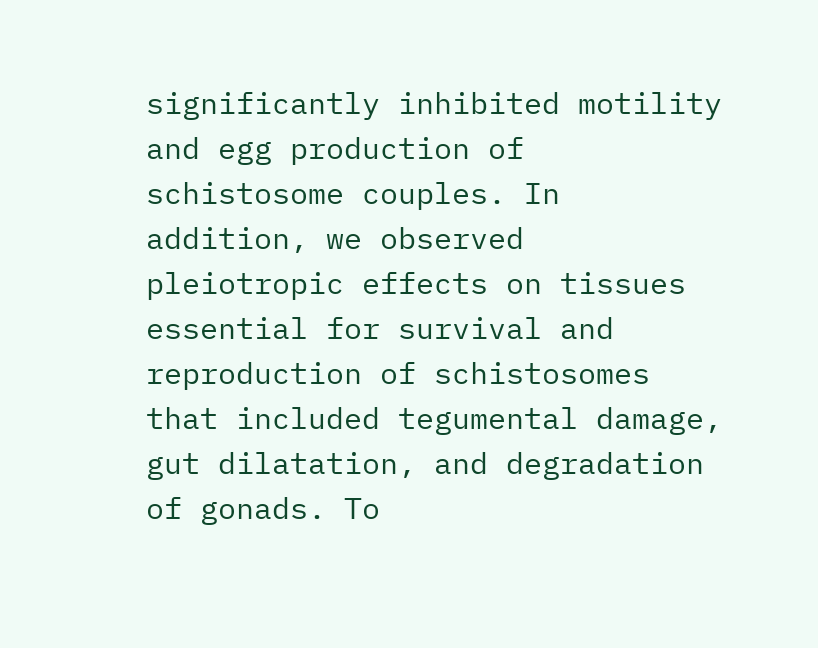significantly inhibited motility and egg production of schistosome couples. In addition, we observed pleiotropic effects on tissues essential for survival and reproduction of schistosomes that included tegumental damage, gut dilatation, and degradation of gonads. To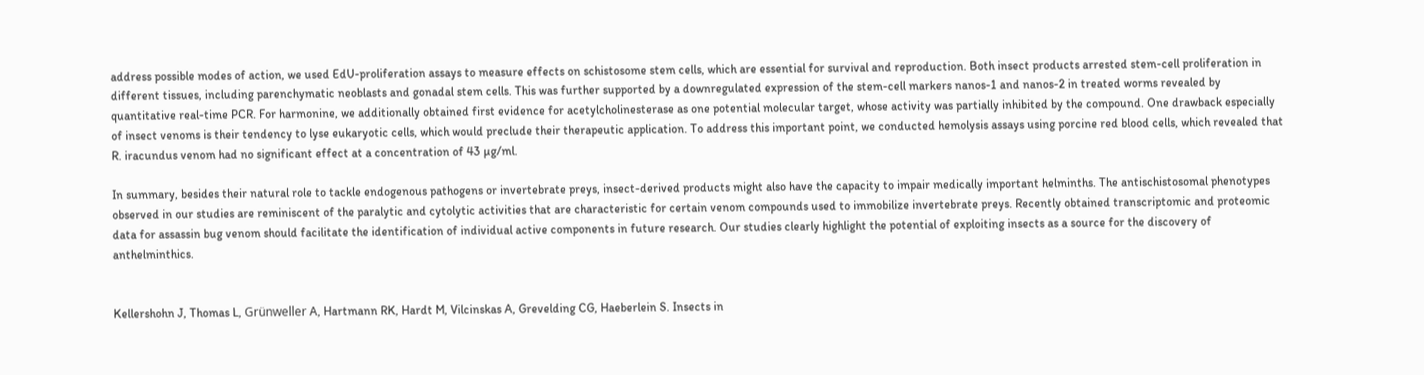address possible modes of action, we used EdU-proliferation assays to measure effects on schistosome stem cells, which are essential for survival and reproduction. Both insect products arrested stem-cell proliferation in different tissues, including parenchymatic neoblasts and gonadal stem cells. This was further supported by a downregulated expression of the stem-cell markers nanos-1 and nanos-2 in treated worms revealed by quantitative real-time PCR. For harmonine, we additionally obtained first evidence for acetylcholinesterase as one potential molecular target, whose activity was partially inhibited by the compound. One drawback especially of insect venoms is their tendency to lyse eukaryotic cells, which would preclude their therapeutic application. To address this important point, we conducted hemolysis assays using porcine red blood cells, which revealed that R. iracundus venom had no significant effect at a concentration of 43 µg/ml.

In summary, besides their natural role to tackle endogenous pathogens or invertebrate preys, insect-derived products might also have the capacity to impair medically important helminths. The antischistosomal phenotypes observed in our studies are reminiscent of the paralytic and cytolytic activities that are characteristic for certain venom compounds used to immobilize invertebrate preys. Recently obtained transcriptomic and proteomic data for assassin bug venom should facilitate the identification of individual active components in future research. Our studies clearly highlight the potential of exploiting insects as a source for the discovery of anthelminthics.


Kellershohn J, Thomas L, Grünweller A, Hartmann RK, Hardt M, Vilcinskas A, Grevelding CG, Haeberlein S. Insects in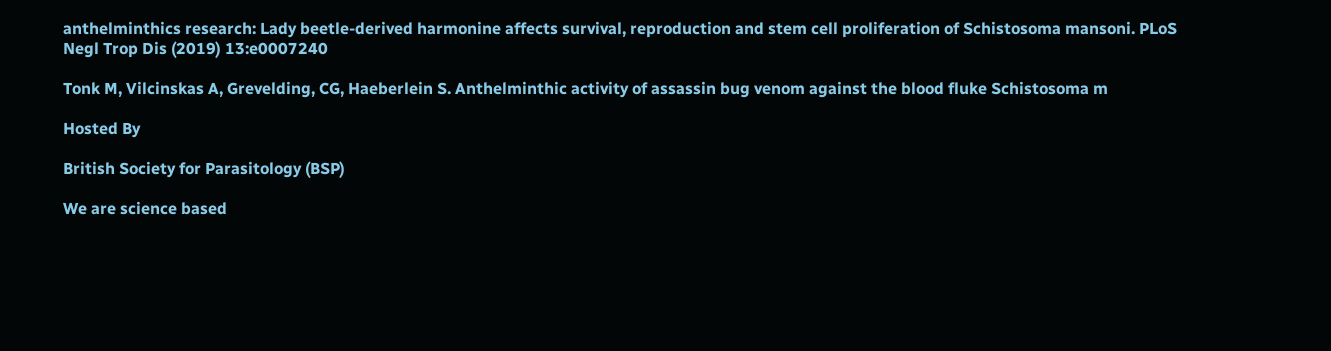anthelminthics research: Lady beetle-derived harmonine affects survival, reproduction and stem cell proliferation of Schistosoma mansoni. PLoS Negl Trop Dis (2019) 13:e0007240

Tonk M, Vilcinskas A, Grevelding, CG, Haeberlein S. Anthelminthic activity of assassin bug venom against the blood fluke Schistosoma m

Hosted By

British Society for Parasitology (BSP)

We are science based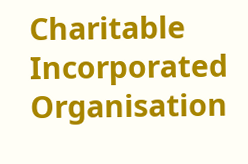Charitable Incorporated Organisation